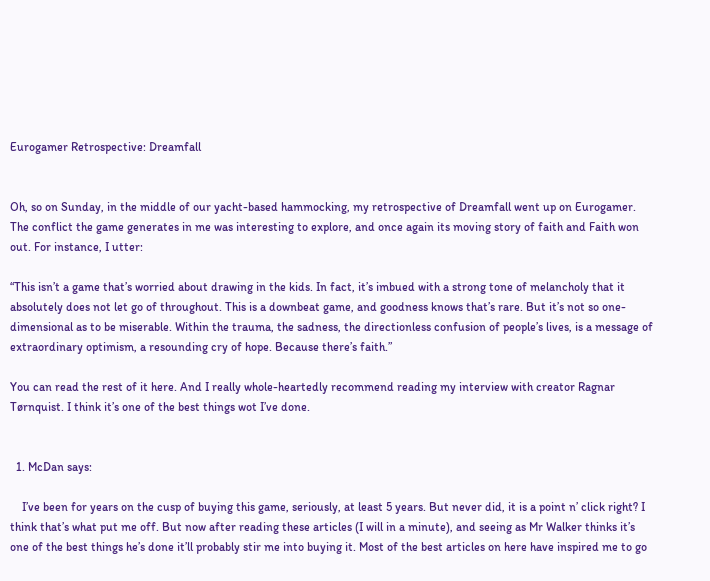Eurogamer Retrospective: Dreamfall


Oh, so on Sunday, in the middle of our yacht-based hammocking, my retrospective of Dreamfall went up on Eurogamer. The conflict the game generates in me was interesting to explore, and once again its moving story of faith and Faith won out. For instance, I utter:

“This isn’t a game that’s worried about drawing in the kids. In fact, it’s imbued with a strong tone of melancholy that it absolutely does not let go of throughout. This is a downbeat game, and goodness knows that’s rare. But it’s not so one-dimensional as to be miserable. Within the trauma, the sadness, the directionless confusion of people’s lives, is a message of extraordinary optimism, a resounding cry of hope. Because there’s faith.”

You can read the rest of it here. And I really whole-heartedly recommend reading my interview with creator Ragnar Tørnquist. I think it’s one of the best things wot I’ve done.


  1. McDan says:

    I’ve been for years on the cusp of buying this game, seriously, at least 5 years. But never did, it is a point n’ click right? I think that’s what put me off. But now after reading these articles (I will in a minute), and seeing as Mr Walker thinks it’s one of the best things he’s done it’ll probably stir me into buying it. Most of the best articles on here have inspired me to go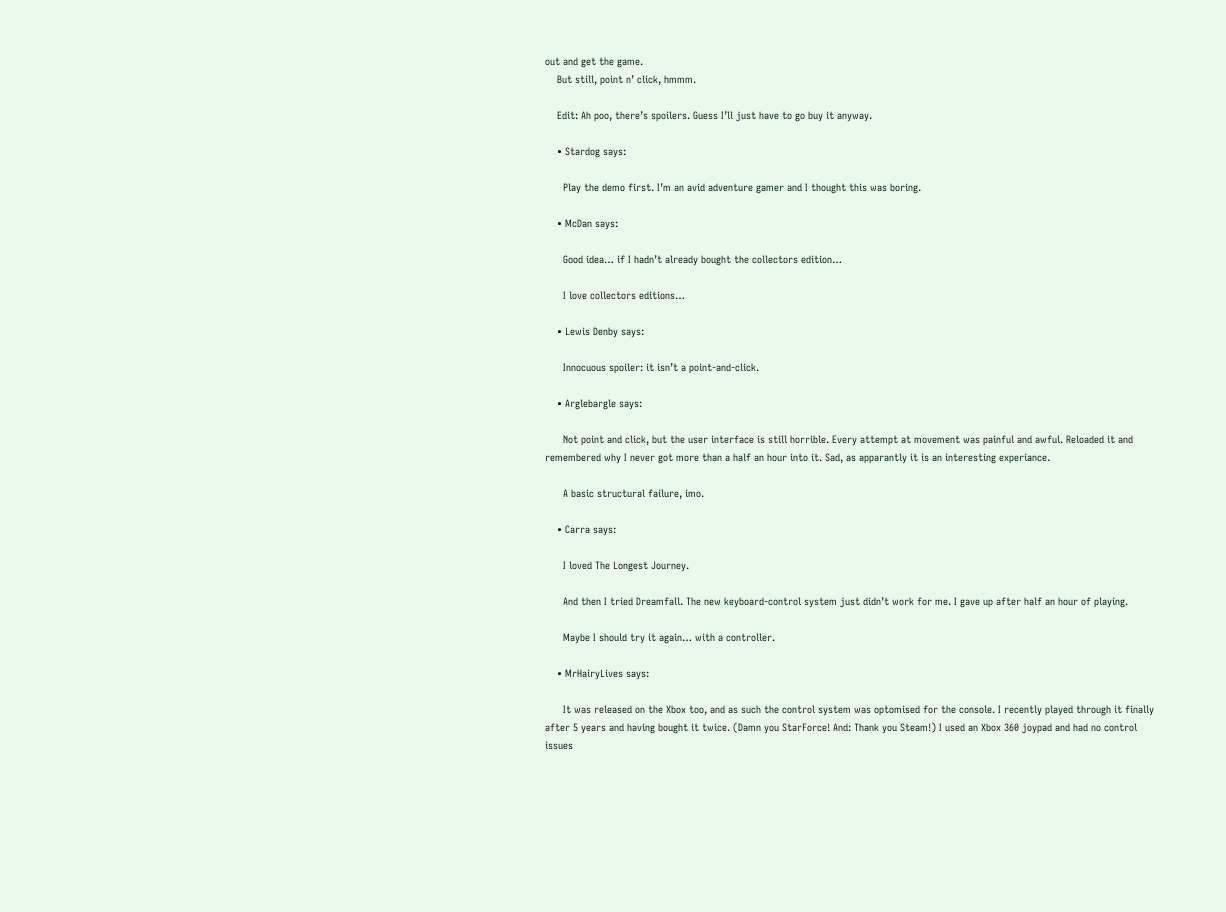out and get the game.
    But still, point n’ click, hmmm.

    Edit: Ah poo, there’s spoilers. Guess I’ll just have to go buy it anyway.

    • Stardog says:

      Play the demo first. I’m an avid adventure gamer and I thought this was boring.

    • McDan says:

      Good idea… if I hadn’t already bought the collectors edition…

      I love collectors editions…

    • Lewis Denby says:

      Innocuous spoiler: it isn’t a point-and-click.

    • Arglebargle says:

      Not point and click, but the user interface is still horrible. Every attempt at movement was painful and awful. Reloaded it and remembered why I never got more than a half an hour into it. Sad, as apparantly it is an interesting experiance.

      A basic structural failure, imo.

    • Carra says:

      I loved The Longest Journey.

      And then I tried Dreamfall. The new keyboard-control system just didn’t work for me. I gave up after half an hour of playing.

      Maybe I should try it again… with a controller.

    • MrHairyLives says:

      It was released on the Xbox too, and as such the control system was optomised for the console. I recently played through it finally after 5 years and having bought it twice. (Damn you StarForce! And: Thank you Steam!) I used an Xbox 360 joypad and had no control issues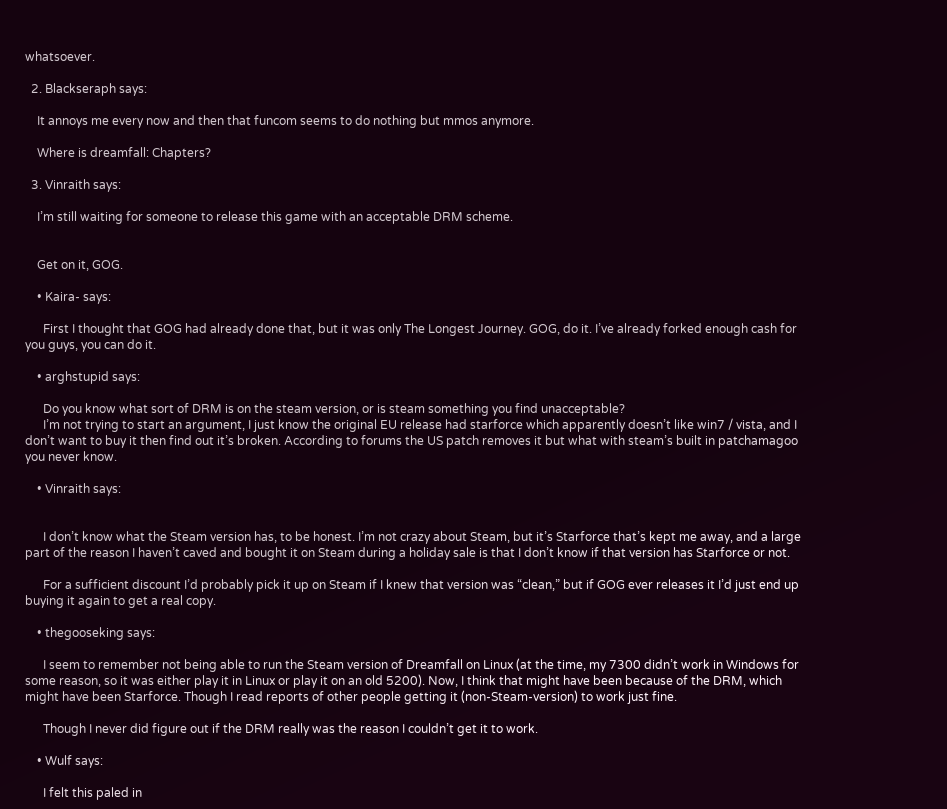whatsoever.

  2. Blackseraph says:

    It annoys me every now and then that funcom seems to do nothing but mmos anymore.

    Where is dreamfall: Chapters?

  3. Vinraith says:

    I’m still waiting for someone to release this game with an acceptable DRM scheme.


    Get on it, GOG.

    • Kaira- says:

      First I thought that GOG had already done that, but it was only The Longest Journey. GOG, do it. I’ve already forked enough cash for you guys, you can do it.

    • arghstupid says:

      Do you know what sort of DRM is on the steam version, or is steam something you find unacceptable?
      I’m not trying to start an argument, I just know the original EU release had starforce which apparently doesn’t like win7 / vista, and I don’t want to buy it then find out it’s broken. According to forums the US patch removes it but what with steam’s built in patchamagoo you never know.

    • Vinraith says:


      I don’t know what the Steam version has, to be honest. I’m not crazy about Steam, but it’s Starforce that’s kept me away, and a large part of the reason I haven’t caved and bought it on Steam during a holiday sale is that I don’t know if that version has Starforce or not.

      For a sufficient discount I’d probably pick it up on Steam if I knew that version was “clean,” but if GOG ever releases it I’d just end up buying it again to get a real copy.

    • thegooseking says:

      I seem to remember not being able to run the Steam version of Dreamfall on Linux (at the time, my 7300 didn’t work in Windows for some reason, so it was either play it in Linux or play it on an old 5200). Now, I think that might have been because of the DRM, which might have been Starforce. Though I read reports of other people getting it (non-Steam-version) to work just fine.

      Though I never did figure out if the DRM really was the reason I couldn’t get it to work.

    • Wulf says:

      I felt this paled in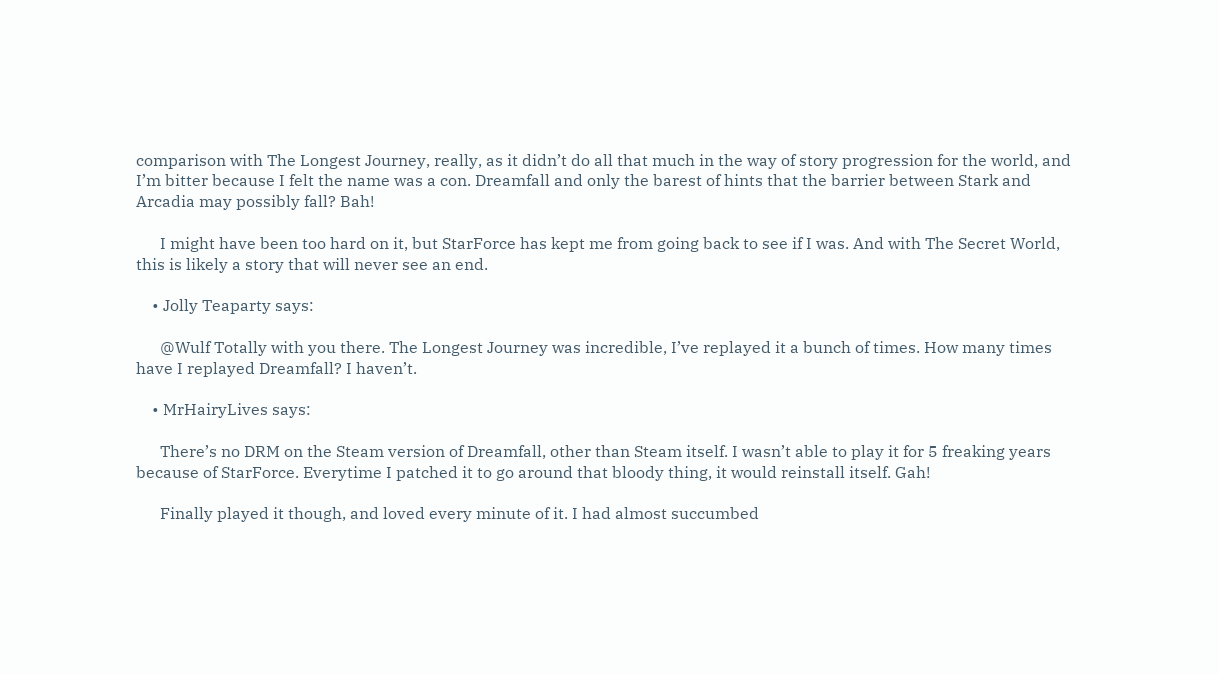comparison with The Longest Journey, really, as it didn’t do all that much in the way of story progression for the world, and I’m bitter because I felt the name was a con. Dreamfall and only the barest of hints that the barrier between Stark and Arcadia may possibly fall? Bah!

      I might have been too hard on it, but StarForce has kept me from going back to see if I was. And with The Secret World, this is likely a story that will never see an end.

    • Jolly Teaparty says:

      @Wulf Totally with you there. The Longest Journey was incredible, I’ve replayed it a bunch of times. How many times have I replayed Dreamfall? I haven’t.

    • MrHairyLives says:

      There’s no DRM on the Steam version of Dreamfall, other than Steam itself. I wasn’t able to play it for 5 freaking years because of StarForce. Everytime I patched it to go around that bloody thing, it would reinstall itself. Gah!

      Finally played it though, and loved every minute of it. I had almost succumbed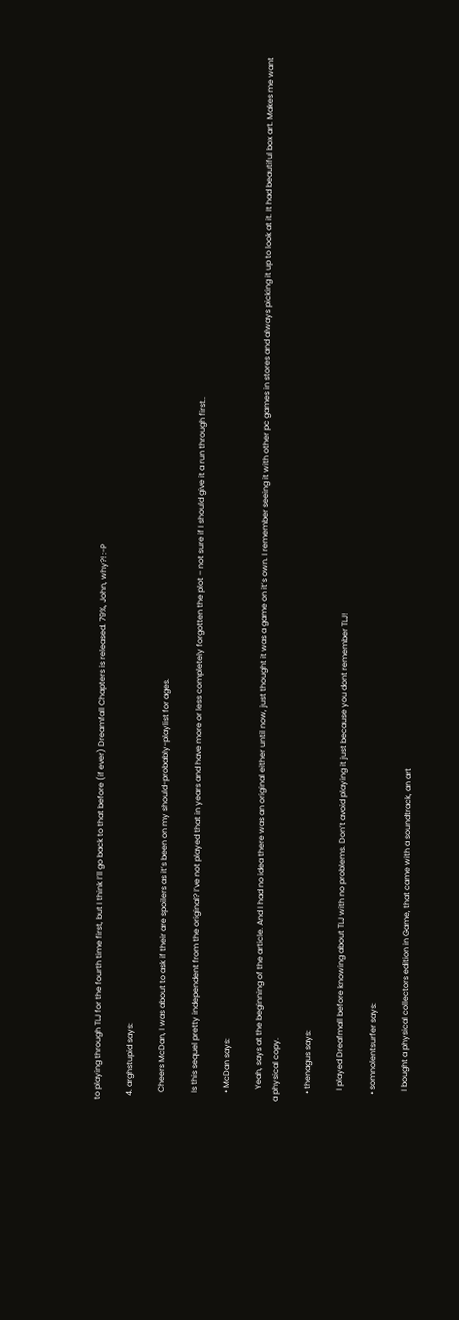to playing through TLJ for the fourth time first, but I think I’ll go back to that before (if ever) Dreamfall Chapters is released. 79%, John, why?! :-P

  4. arghstupid says:

    Cheers McDan, I was about to ask if their are spoilers as it’s been on my should-probably-playlist for ages.

    Is this sequel pretty independent from the original? I’ve not played that in years and have more or less completely forgotten the plot – not sure if I should give it a run through first..

    • McDan says:

      Yeah, says at the beginning of the article. And I had no idea there was an original either until now, just thought it was a game on it’s own. I remember seeing it with other pc games in stores and always picking it up to look at it. It had beautiful box art. Makes me want a physical copy.

    • thenagus says:

      I played Dreafmall before knowing about TLJ with no problems. Don’t avoid playing it just because you dont remember TLJ!

    • somnolentsurfer says:

      I bought a physical collectors edition in Game, that came with a soundtrack, an art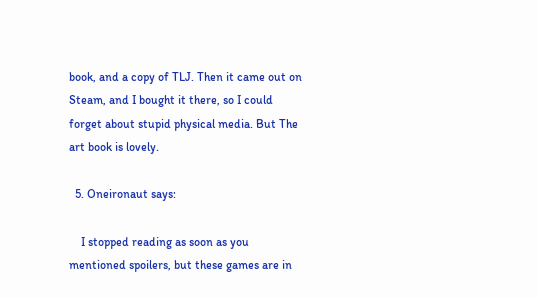book, and a copy of TLJ. Then it came out on Steam, and I bought it there, so I could forget about stupid physical media. But The art book is lovely.

  5. Oneironaut says:

    I stopped reading as soon as you mentioned spoilers, but these games are in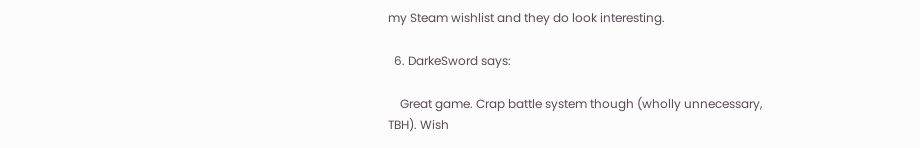my Steam wishlist and they do look interesting.

  6. DarkeSword says:

    Great game. Crap battle system though (wholly unnecessary, TBH). Wish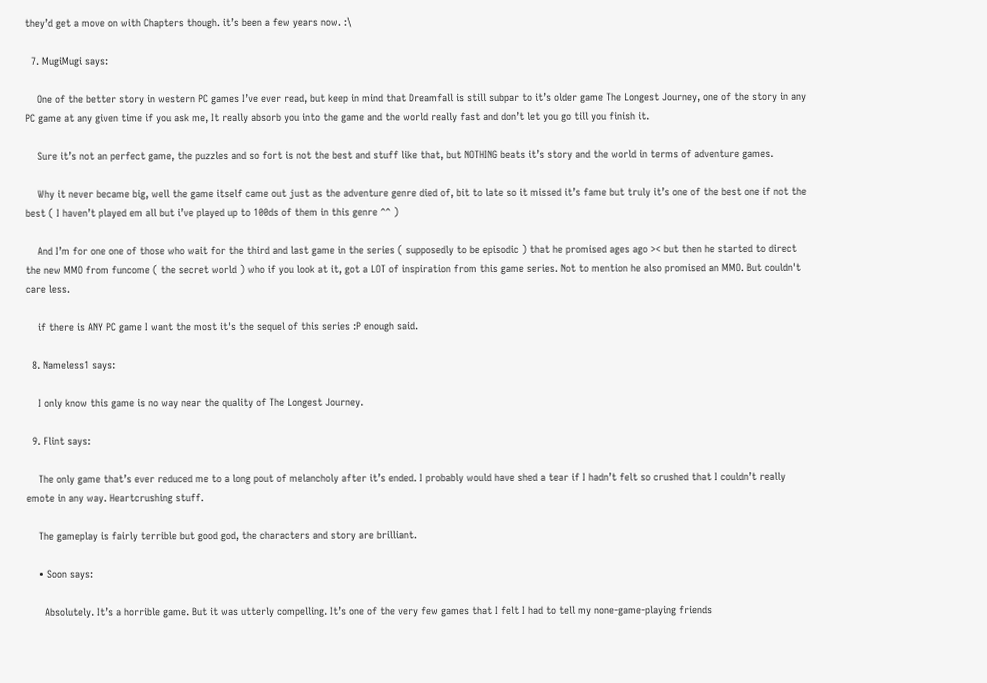they’d get a move on with Chapters though. it’s been a few years now. :\

  7. MugiMugi says:

    One of the better story in western PC games I’ve ever read, but keep in mind that Dreamfall is still subpar to it’s older game The Longest Journey, one of the story in any PC game at any given time if you ask me, It really absorb you into the game and the world really fast and don’t let you go till you finish it.

    Sure it’s not an perfect game, the puzzles and so fort is not the best and stuff like that, but NOTHING beats it’s story and the world in terms of adventure games.

    Why it never became big, well the game itself came out just as the adventure genre died of, bit to late so it missed it’s fame but truly it’s one of the best one if not the best ( I haven’t played em all but i’ve played up to 100ds of them in this genre ^^ )

    And I’m for one one of those who wait for the third and last game in the series ( supposedly to be episodic ) that he promised ages ago >< but then he started to direct the new MMO from funcome ( the secret world ) who if you look at it, got a LOT of inspiration from this game series. Not to mention he also promised an MMO. But couldn't care less.

    if there is ANY PC game I want the most it's the sequel of this series :P enough said.

  8. Nameless1 says:

    I only know this game is no way near the quality of The Longest Journey.

  9. Flint says:

    The only game that’s ever reduced me to a long pout of melancholy after it’s ended. I probably would have shed a tear if I hadn’t felt so crushed that I couldn’t really emote in any way. Heartcrushing stuff.

    The gameplay is fairly terrible but good god, the characters and story are brilliant.

    • Soon says:

      Absolutely. It’s a horrible game. But it was utterly compelling. It’s one of the very few games that I felt I had to tell my none-game-playing friends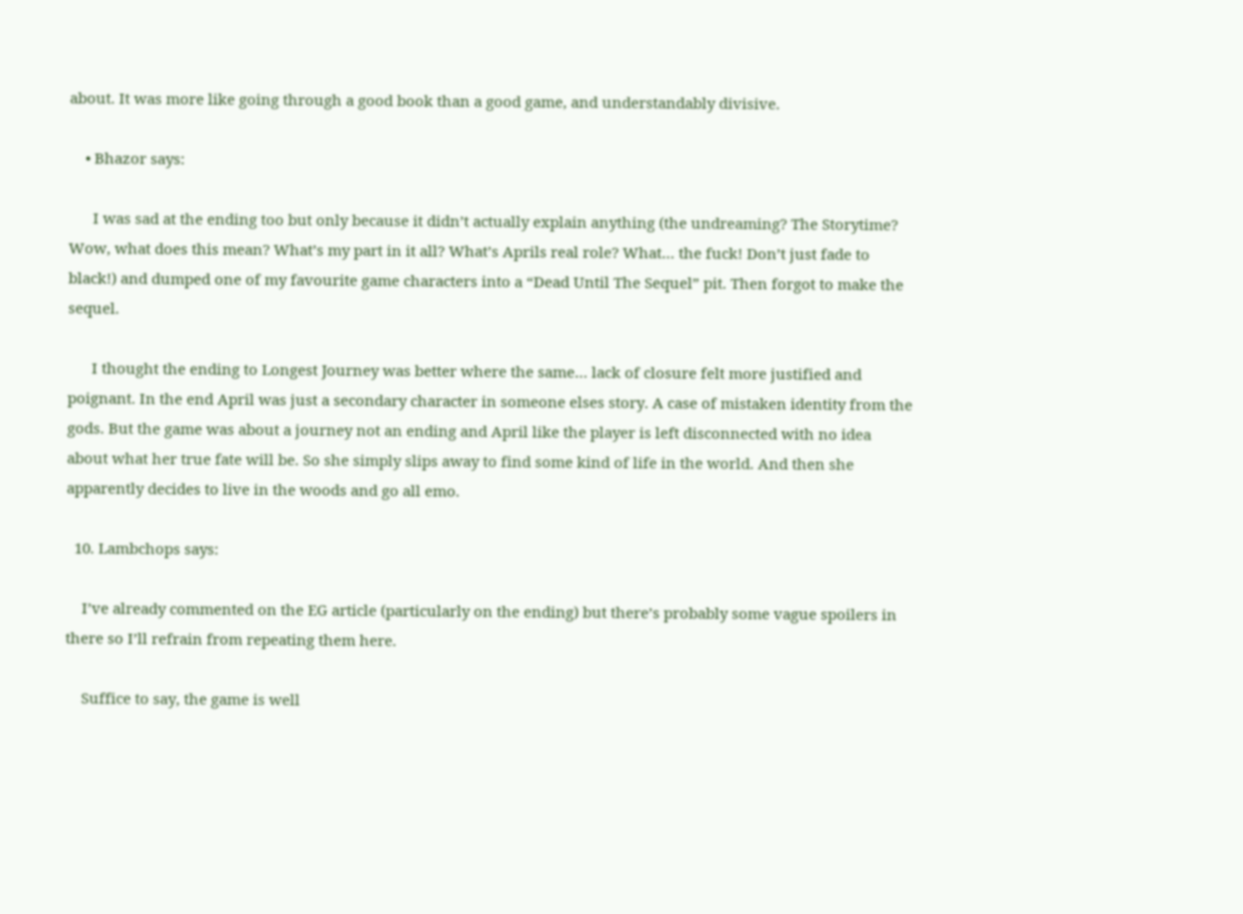about. It was more like going through a good book than a good game, and understandably divisive.

    • Bhazor says:

      I was sad at the ending too but only because it didn’t actually explain anything (the undreaming? The Storytime? Wow, what does this mean? What’s my part in it all? What’s Aprils real role? What… the fuck! Don’t just fade to black!) and dumped one of my favourite game characters into a “Dead Until The Sequel” pit. Then forgot to make the sequel.

      I thought the ending to Longest Journey was better where the same… lack of closure felt more justified and poignant. In the end April was just a secondary character in someone elses story. A case of mistaken identity from the gods. But the game was about a journey not an ending and April like the player is left disconnected with no idea about what her true fate will be. So she simply slips away to find some kind of life in the world. And then she apparently decides to live in the woods and go all emo.

  10. Lambchops says:

    I’ve already commented on the EG article (particularly on the ending) but there’s probably some vague spoilers in there so I’ll refrain from repeating them here.

    Suffice to say, the game is well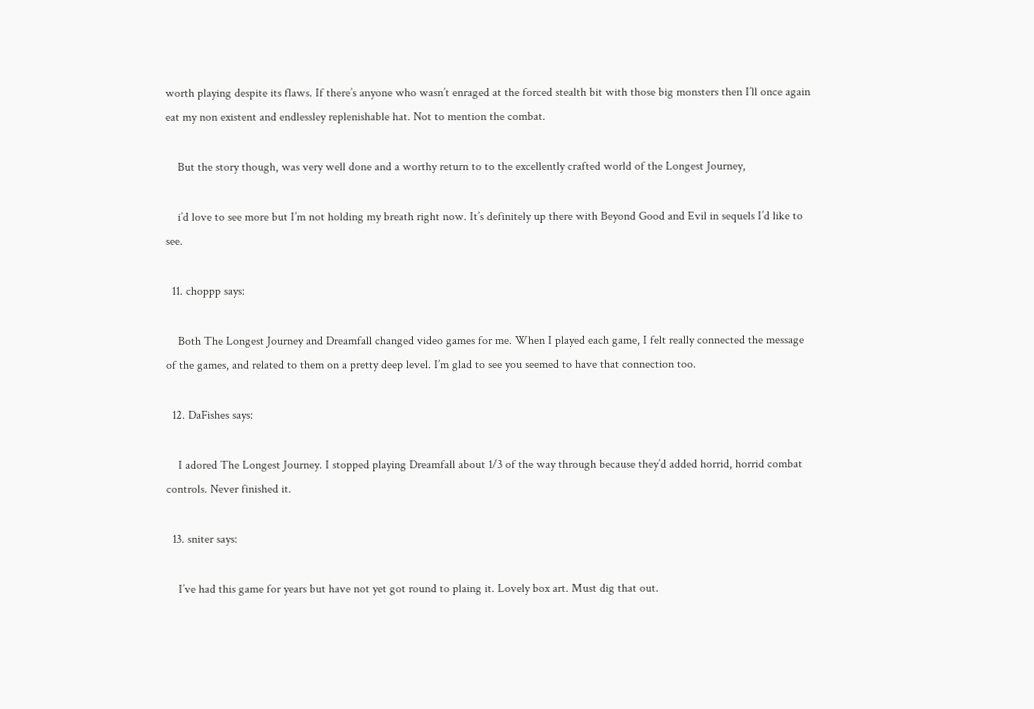worth playing despite its flaws. If there’s anyone who wasn’t enraged at the forced stealth bit with those big monsters then I’ll once again eat my non existent and endlessley replenishable hat. Not to mention the combat.

    But the story though, was very well done and a worthy return to to the excellently crafted world of the Longest Journey,

    i’d love to see more but I’m not holding my breath right now. It’s definitely up there with Beyond Good and Evil in sequels I’d like to see.

  11. choppp says:

    Both The Longest Journey and Dreamfall changed video games for me. When I played each game, I felt really connected the message of the games, and related to them on a pretty deep level. I’m glad to see you seemed to have that connection too.

  12. DaFishes says:

    I adored The Longest Journey. I stopped playing Dreamfall about 1/3 of the way through because they’d added horrid, horrid combat controls. Never finished it.

  13. sniter says:

    I’ve had this game for years but have not yet got round to plaing it. Lovely box art. Must dig that out.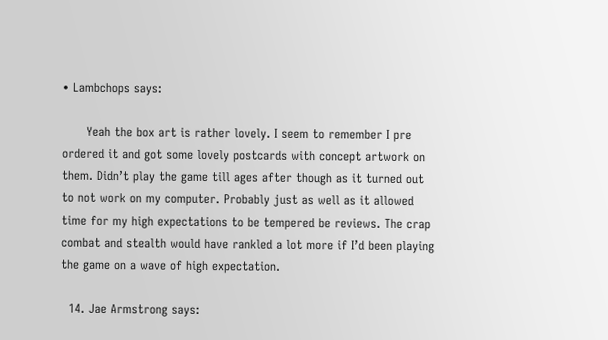• Lambchops says:

      Yeah the box art is rather lovely. I seem to remember I pre ordered it and got some lovely postcards with concept artwork on them. Didn’t play the game till ages after though as it turned out to not work on my computer. Probably just as well as it allowed time for my high expectations to be tempered be reviews. The crap combat and stealth would have rankled a lot more if I’d been playing the game on a wave of high expectation.

  14. Jae Armstrong says: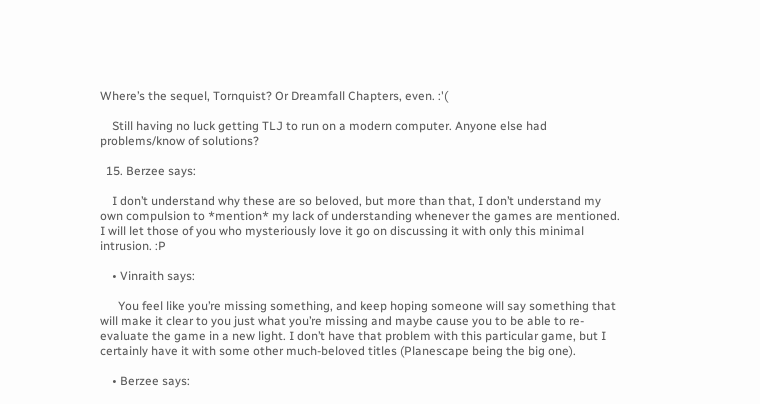Where’s the sequel, Tornquist? Or Dreamfall Chapters, even. :'(

    Still having no luck getting TLJ to run on a modern computer. Anyone else had problems/know of solutions?

  15. Berzee says:

    I don’t understand why these are so beloved, but more than that, I don’t understand my own compulsion to *mention* my lack of understanding whenever the games are mentioned. I will let those of you who mysteriously love it go on discussing it with only this minimal intrusion. :P

    • Vinraith says:

      You feel like you’re missing something, and keep hoping someone will say something that will make it clear to you just what you’re missing and maybe cause you to be able to re-evaluate the game in a new light. I don’t have that problem with this particular game, but I certainly have it with some other much-beloved titles (Planescape being the big one).

    • Berzee says: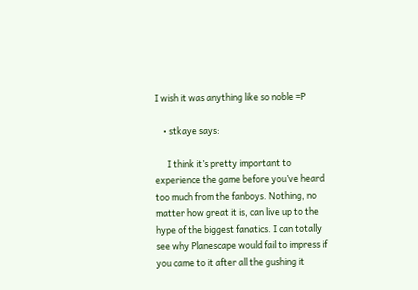I wish it was anything like so noble =P

    • stkaye says:

      I think it’s pretty important to experience the game before you’ve heard too much from the fanboys. Nothing, no matter how great it is, can live up to the hype of the biggest fanatics. I can totally see why Planescape would fail to impress if you came to it after all the gushing it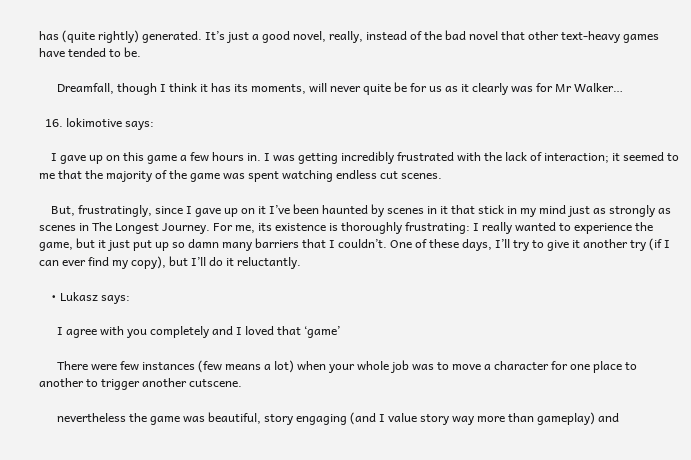has (quite rightly) generated. It’s just a good novel, really, instead of the bad novel that other text-heavy games have tended to be.

      Dreamfall, though I think it has its moments, will never quite be for us as it clearly was for Mr Walker…

  16. lokimotive says:

    I gave up on this game a few hours in. I was getting incredibly frustrated with the lack of interaction; it seemed to me that the majority of the game was spent watching endless cut scenes.

    But, frustratingly, since I gave up on it I’ve been haunted by scenes in it that stick in my mind just as strongly as scenes in The Longest Journey. For me, its existence is thoroughly frustrating: I really wanted to experience the game, but it just put up so damn many barriers that I couldn’t. One of these days, I’ll try to give it another try (if I can ever find my copy), but I’ll do it reluctantly.

    • Lukasz says:

      I agree with you completely and I loved that ‘game’

      There were few instances (few means a lot) when your whole job was to move a character for one place to another to trigger another cutscene.

      nevertheless the game was beautiful, story engaging (and I value story way more than gameplay) and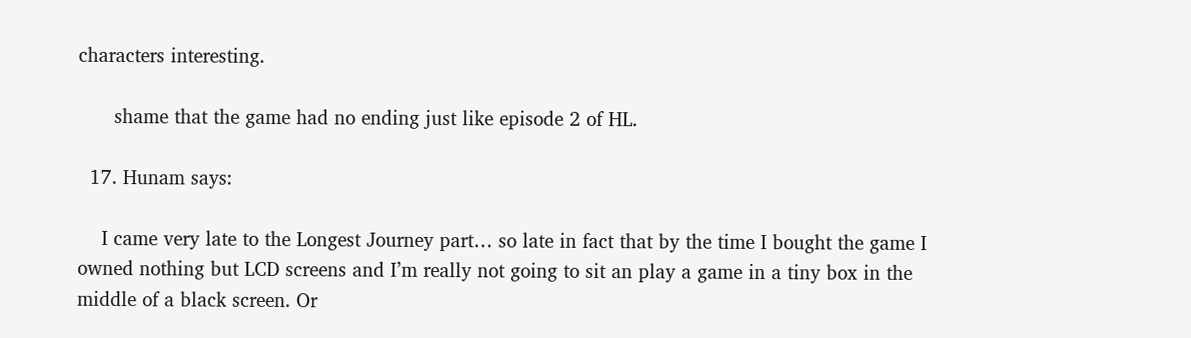characters interesting.

      shame that the game had no ending just like episode 2 of HL.

  17. Hunam says:

    I came very late to the Longest Journey part… so late in fact that by the time I bought the game I owned nothing but LCD screens and I’m really not going to sit an play a game in a tiny box in the middle of a black screen. Or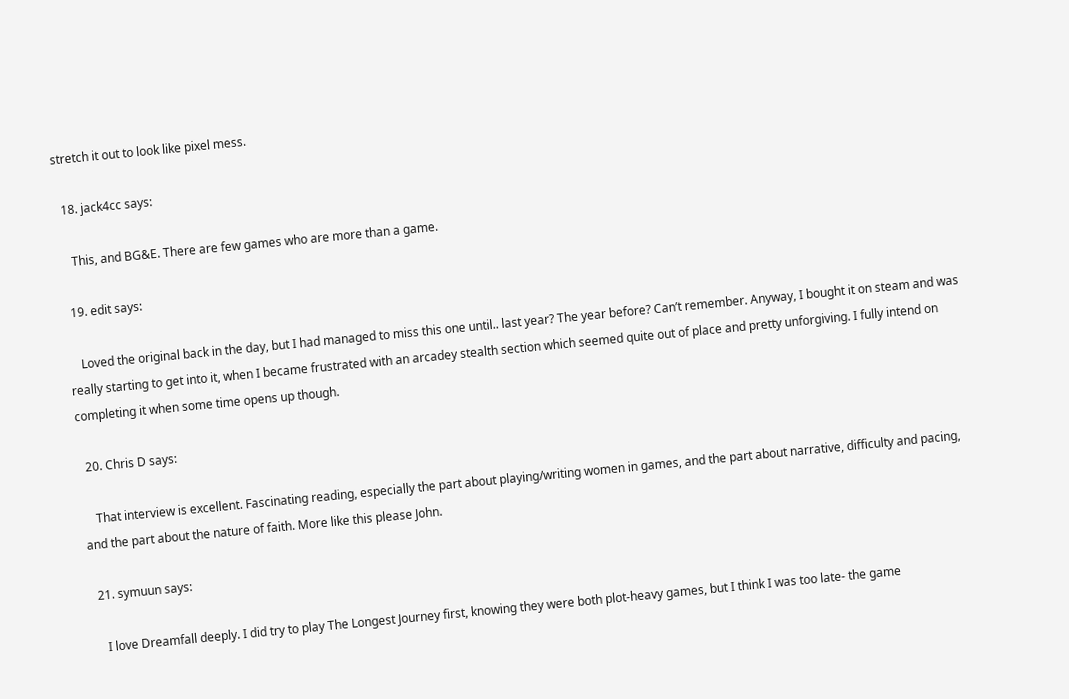stretch it out to look like pixel mess.

  18. jack4cc says:

    This, and BG&E. There are few games who are more than a game.

  19. edit says:

    Loved the original back in the day, but I had managed to miss this one until.. last year? The year before? Can’t remember. Anyway, I bought it on steam and was really starting to get into it, when I became frustrated with an arcadey stealth section which seemed quite out of place and pretty unforgiving. I fully intend on completing it when some time opens up though.

  20. Chris D says:

    That interview is excellent. Fascinating reading, especially the part about playing/writing women in games, and the part about narrative, difficulty and pacing, and the part about the nature of faith. More like this please John.

  21. symuun says:

    I love Dreamfall deeply. I did try to play The Longest Journey first, knowing they were both plot-heavy games, but I think I was too late- the game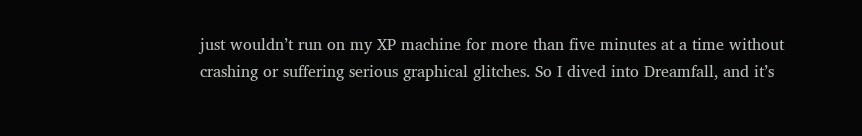just wouldn’t run on my XP machine for more than five minutes at a time without crashing or suffering serious graphical glitches. So I dived into Dreamfall, and it’s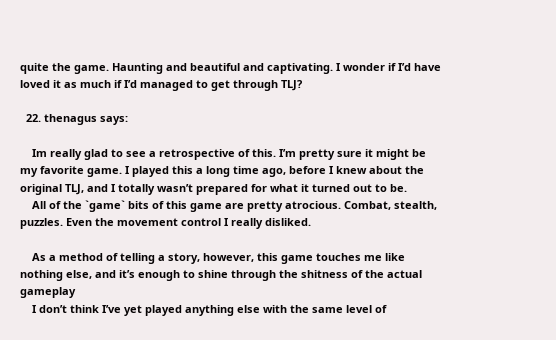quite the game. Haunting and beautiful and captivating. I wonder if I’d have loved it as much if I’d managed to get through TLJ?

  22. thenagus says:

    Im really glad to see a retrospective of this. I’m pretty sure it might be my favorite game. I played this a long time ago, before I knew about the original TLJ, and I totally wasn’t prepared for what it turned out to be.
    All of the `game` bits of this game are pretty atrocious. Combat, stealth, puzzles. Even the movement control I really disliked.

    As a method of telling a story, however, this game touches me like nothing else, and it’s enough to shine through the shitness of the actual gameplay
    I don’t think I’ve yet played anything else with the same level of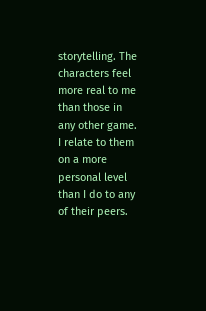storytelling. The characters feel more real to me than those in any other game. I relate to them on a more personal level than I do to any of their peers.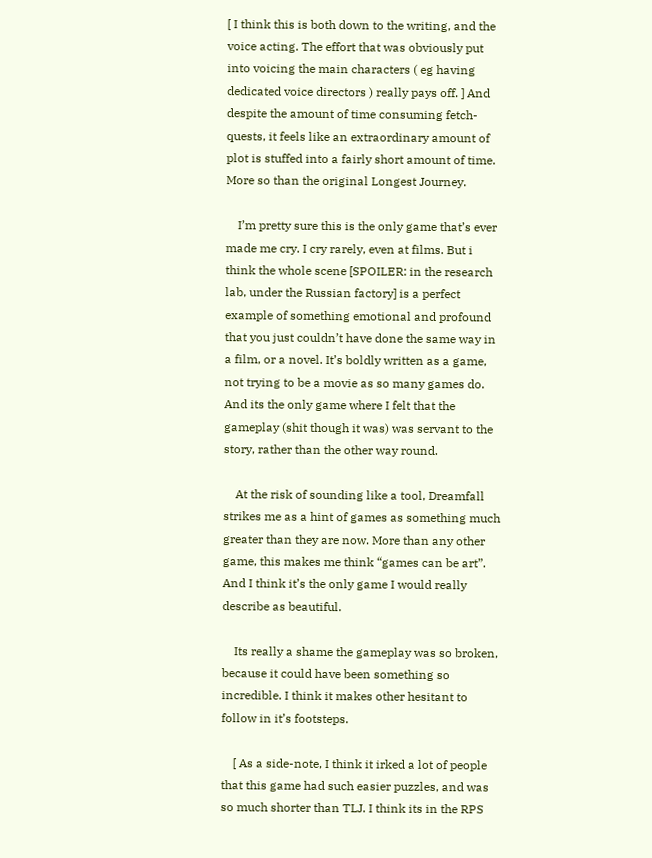[ I think this is both down to the writing, and the voice acting. The effort that was obviously put into voicing the main characters ( eg having dedicated voice directors ) really pays off. ] And despite the amount of time consuming fetch-quests, it feels like an extraordinary amount of plot is stuffed into a fairly short amount of time. More so than the original Longest Journey.

    I’m pretty sure this is the only game that’s ever made me cry. I cry rarely, even at films. But i think the whole scene [SPOILER: in the research lab, under the Russian factory] is a perfect example of something emotional and profound that you just couldn’t have done the same way in a film, or a novel. It’s boldly written as a game, not trying to be a movie as so many games do. And its the only game where I felt that the gameplay (shit though it was) was servant to the story, rather than the other way round.

    At the risk of sounding like a tool, Dreamfall strikes me as a hint of games as something much greater than they are now. More than any other game, this makes me think “games can be art”. And I think it’s the only game I would really describe as beautiful.

    Its really a shame the gameplay was so broken, because it could have been something so incredible. I think it makes other hesitant to follow in it’s footsteps.

    [ As a side-note, I think it irked a lot of people that this game had such easier puzzles, and was so much shorter than TLJ. I think its in the RPS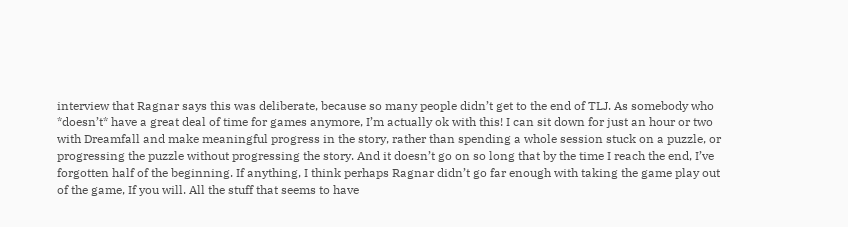interview that Ragnar says this was deliberate, because so many people didn’t get to the end of TLJ. As somebody who *doesn’t* have a great deal of time for games anymore, I’m actually ok with this! I can sit down for just an hour or two with Dreamfall and make meaningful progress in the story, rather than spending a whole session stuck on a puzzle, or progressing the puzzle without progressing the story. And it doesn’t go on so long that by the time I reach the end, I’ve forgotten half of the beginning. If anything, I think perhaps Ragnar didn’t go far enough with taking the game play out of the game, If you will. All the stuff that seems to have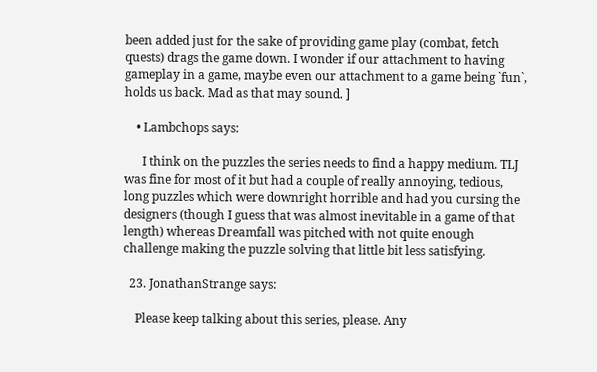been added just for the sake of providing game play (combat, fetch quests) drags the game down. I wonder if our attachment to having gameplay in a game, maybe even our attachment to a game being `fun`, holds us back. Mad as that may sound. ]

    • Lambchops says:

      I think on the puzzles the series needs to find a happy medium. TLJ was fine for most of it but had a couple of really annoying, tedious, long puzzles which were downright horrible and had you cursing the designers (though I guess that was almost inevitable in a game of that length) whereas Dreamfall was pitched with not quite enough challenge making the puzzle solving that little bit less satisfying.

  23. JonathanStrange says:

    Please keep talking about this series, please. Any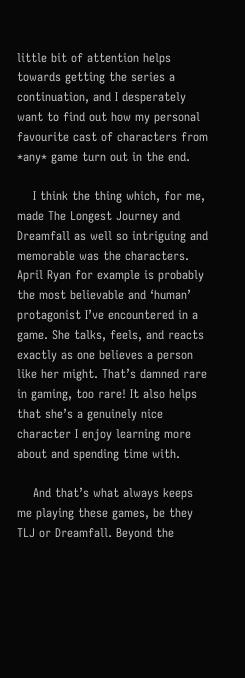little bit of attention helps towards getting the series a continuation, and I desperately want to find out how my personal favourite cast of characters from *any* game turn out in the end.

    I think the thing which, for me, made The Longest Journey and Dreamfall as well so intriguing and memorable was the characters. April Ryan for example is probably the most believable and ‘human’ protagonist I’ve encountered in a game. She talks, feels, and reacts exactly as one believes a person like her might. That’s damned rare in gaming, too rare! It also helps that she’s a genuinely nice character I enjoy learning more about and spending time with.

    And that’s what always keeps me playing these games, be they TLJ or Dreamfall. Beyond the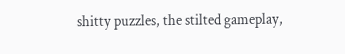shitty puzzles, the stilted gameplay,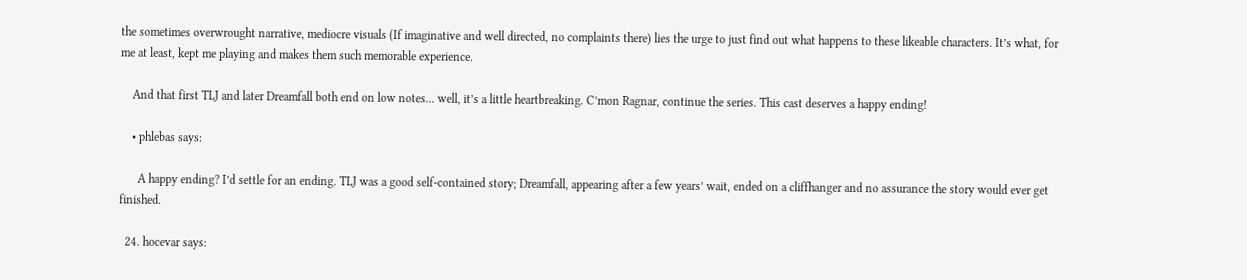the sometimes overwrought narrative, mediocre visuals (If imaginative and well directed, no complaints there) lies the urge to just find out what happens to these likeable characters. It’s what, for me at least, kept me playing and makes them such memorable experience.

    And that first TLJ and later Dreamfall both end on low notes… well, it’s a little heartbreaking. C’mon Ragnar, continue the series. This cast deserves a happy ending!

    • phlebas says:

      A happy ending? I’d settle for an ending. TLJ was a good self-contained story; Dreamfall, appearing after a few years’ wait, ended on a cliffhanger and no assurance the story would ever get finished.

  24. hocevar says: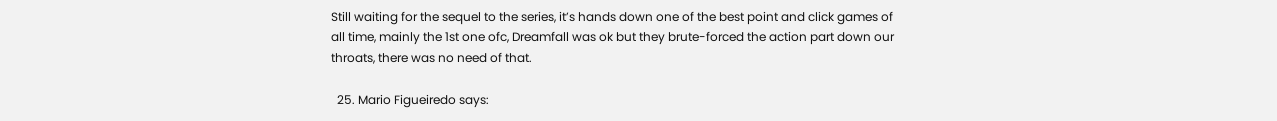Still waiting for the sequel to the series, it’s hands down one of the best point and click games of all time, mainly the 1st one ofc, Dreamfall was ok but they brute-forced the action part down our throats, there was no need of that.

  25. Mario Figueiredo says: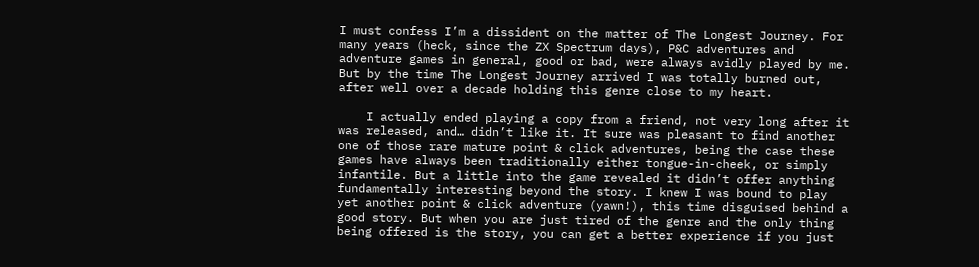I must confess I’m a dissident on the matter of The Longest Journey. For many years (heck, since the ZX Spectrum days), P&C adventures and adventure games in general, good or bad, were always avidly played by me. But by the time The Longest Journey arrived I was totally burned out, after well over a decade holding this genre close to my heart.

    I actually ended playing a copy from a friend, not very long after it was released, and… didn’t like it. It sure was pleasant to find another one of those rare mature point & click adventures, being the case these games have always been traditionally either tongue-in-cheek, or simply infantile. But a little into the game revealed it didn’t offer anything fundamentally interesting beyond the story. I knew I was bound to play yet another point & click adventure (yawn!), this time disguised behind a good story. But when you are just tired of the genre and the only thing being offered is the story, you can get a better experience if you just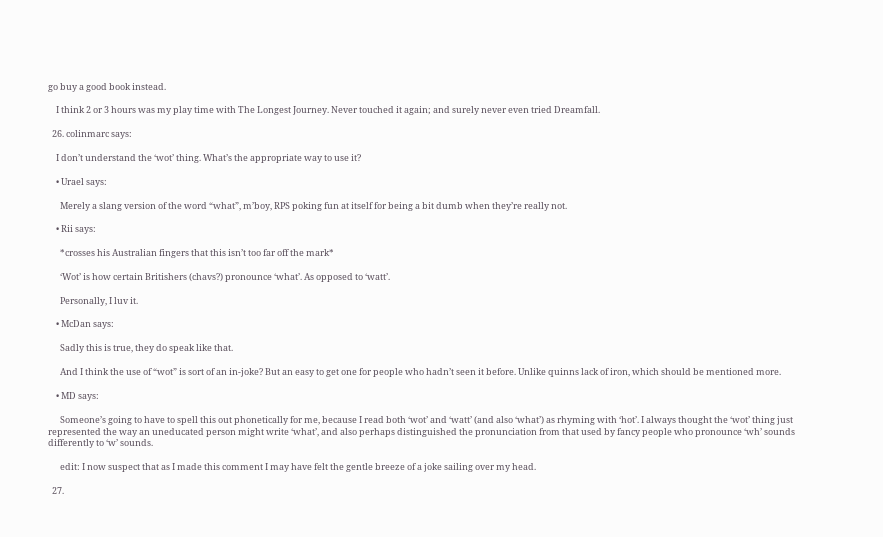go buy a good book instead.

    I think 2 or 3 hours was my play time with The Longest Journey. Never touched it again; and surely never even tried Dreamfall.

  26. colinmarc says:

    I don’t understand the ‘wot’ thing. What’s the appropriate way to use it?

    • Urael says:

      Merely a slang version of the word “what”, m’boy, RPS poking fun at itself for being a bit dumb when they’re really not.

    • Rii says:

      *crosses his Australian fingers that this isn’t too far off the mark*

      ‘Wot’ is how certain Britishers (chavs?) pronounce ‘what’. As opposed to ‘watt’.

      Personally, I luv it.

    • McDan says:

      Sadly this is true, they do speak like that.

      And I think the use of “wot” is sort of an in-joke? But an easy to get one for people who hadn’t seen it before. Unlike quinns lack of iron, which should be mentioned more.

    • MD says:

      Someone’s going to have to spell this out phonetically for me, because I read both ‘wot’ and ‘watt’ (and also ‘what’) as rhyming with ‘hot’. I always thought the ‘wot’ thing just represented the way an uneducated person might write ‘what’, and also perhaps distinguished the pronunciation from that used by fancy people who pronounce ‘wh’ sounds differently to ‘w’ sounds.

      edit: I now suspect that as I made this comment I may have felt the gentle breeze of a joke sailing over my head.

  27.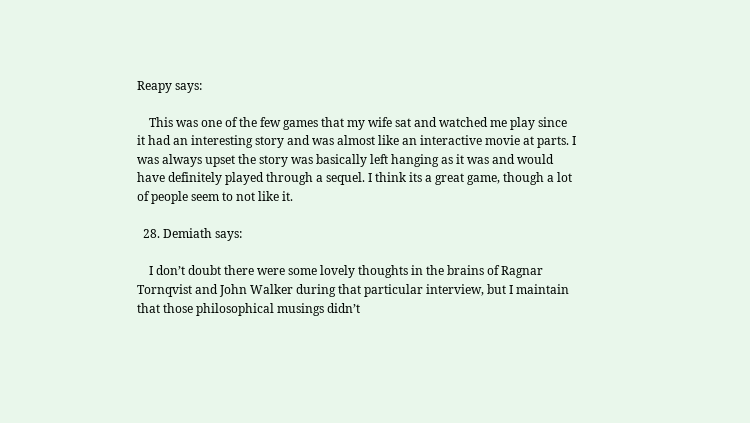Reapy says:

    This was one of the few games that my wife sat and watched me play since it had an interesting story and was almost like an interactive movie at parts. I was always upset the story was basically left hanging as it was and would have definitely played through a sequel. I think its a great game, though a lot of people seem to not like it.

  28. Demiath says:

    I don’t doubt there were some lovely thoughts in the brains of Ragnar Tornqvist and John Walker during that particular interview, but I maintain that those philosophical musings didn’t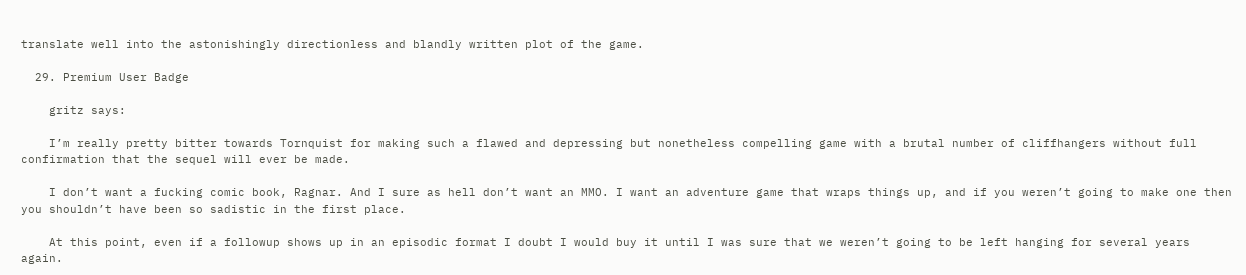translate well into the astonishingly directionless and blandly written plot of the game.

  29. Premium User Badge

    gritz says:

    I’m really pretty bitter towards Tornquist for making such a flawed and depressing but nonetheless compelling game with a brutal number of cliffhangers without full confirmation that the sequel will ever be made.

    I don’t want a fucking comic book, Ragnar. And I sure as hell don’t want an MMO. I want an adventure game that wraps things up, and if you weren’t going to make one then you shouldn’t have been so sadistic in the first place.

    At this point, even if a followup shows up in an episodic format I doubt I would buy it until I was sure that we weren’t going to be left hanging for several years again.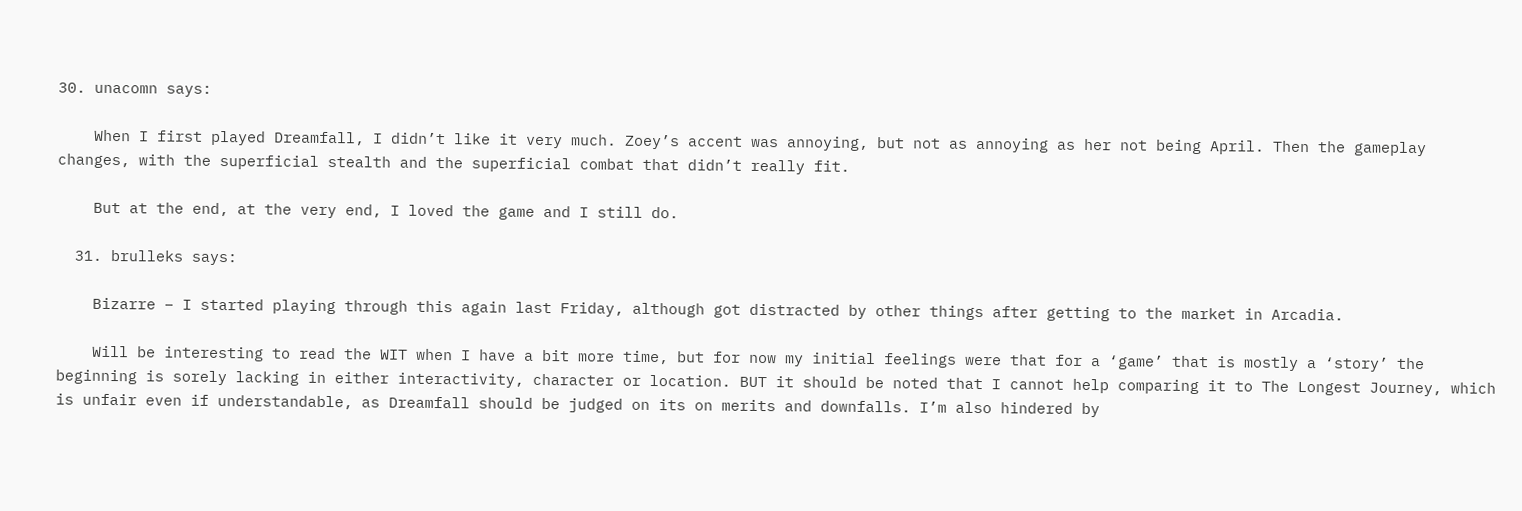30. unacomn says:

    When I first played Dreamfall, I didn’t like it very much. Zoey’s accent was annoying, but not as annoying as her not being April. Then the gameplay changes, with the superficial stealth and the superficial combat that didn’t really fit.

    But at the end, at the very end, I loved the game and I still do.

  31. brulleks says:

    Bizarre – I started playing through this again last Friday, although got distracted by other things after getting to the market in Arcadia.

    Will be interesting to read the WIT when I have a bit more time, but for now my initial feelings were that for a ‘game’ that is mostly a ‘story’ the beginning is sorely lacking in either interactivity, character or location. BUT it should be noted that I cannot help comparing it to The Longest Journey, which is unfair even if understandable, as Dreamfall should be judged on its on merits and downfalls. I’m also hindered by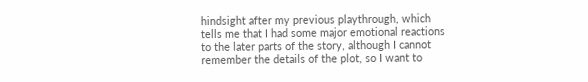hindsight after my previous playthrough, which tells me that I had some major emotional reactions to the later parts of the story, although I cannot remember the details of the plot, so I want to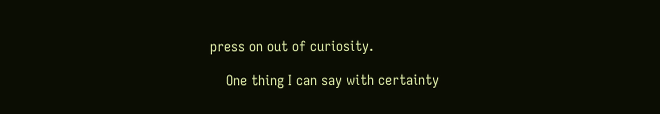press on out of curiosity.

    One thing I can say with certainty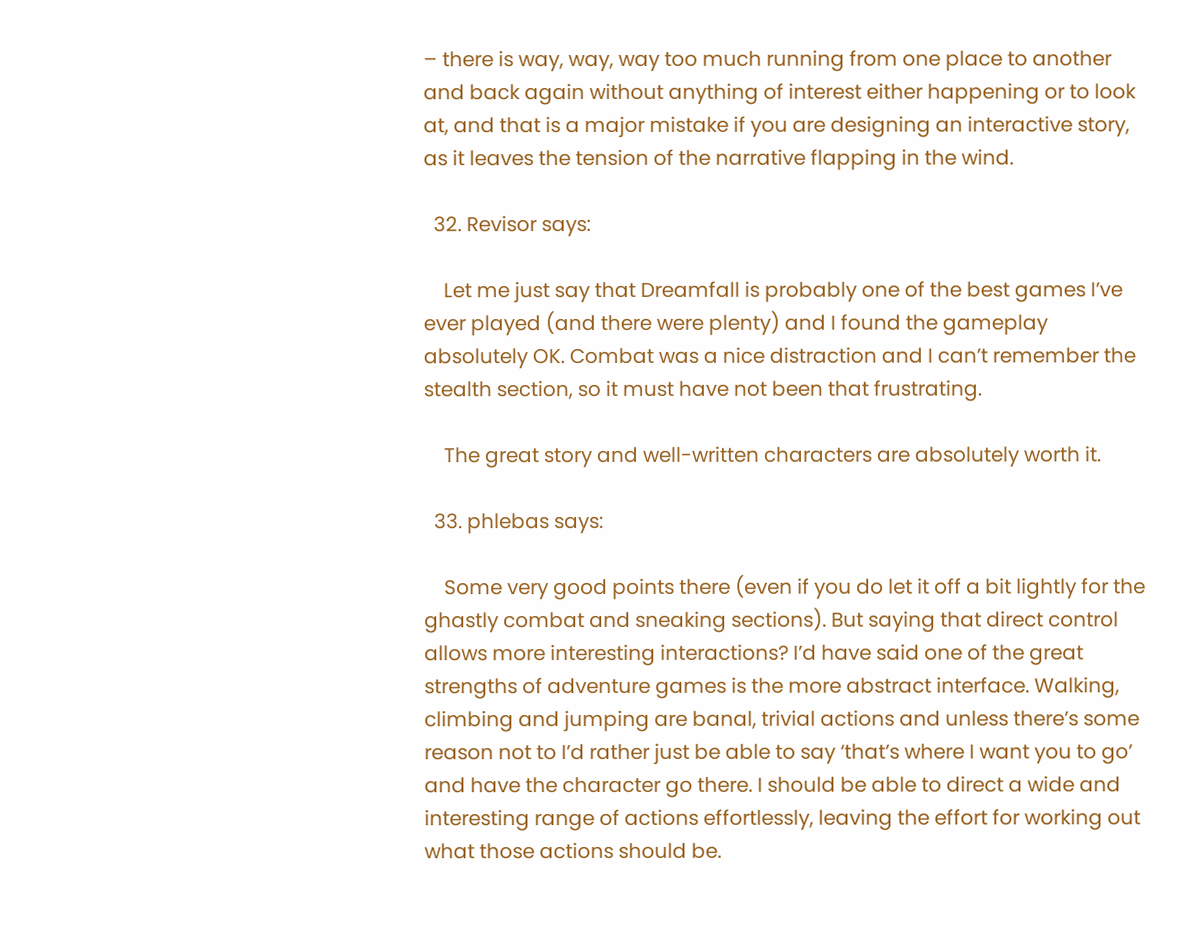– there is way, way, way too much running from one place to another and back again without anything of interest either happening or to look at, and that is a major mistake if you are designing an interactive story, as it leaves the tension of the narrative flapping in the wind.

  32. Revisor says:

    Let me just say that Dreamfall is probably one of the best games I’ve ever played (and there were plenty) and I found the gameplay absolutely OK. Combat was a nice distraction and I can’t remember the stealth section, so it must have not been that frustrating.

    The great story and well-written characters are absolutely worth it.

  33. phlebas says:

    Some very good points there (even if you do let it off a bit lightly for the ghastly combat and sneaking sections). But saying that direct control allows more interesting interactions? I’d have said one of the great strengths of adventure games is the more abstract interface. Walking, climbing and jumping are banal, trivial actions and unless there’s some reason not to I’d rather just be able to say ‘that’s where I want you to go’ and have the character go there. I should be able to direct a wide and interesting range of actions effortlessly, leaving the effort for working out what those actions should be.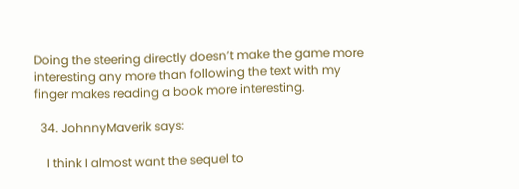Doing the steering directly doesn’t make the game more interesting any more than following the text with my finger makes reading a book more interesting.

  34. JohnnyMaverik says:

    I think I almost want the sequel to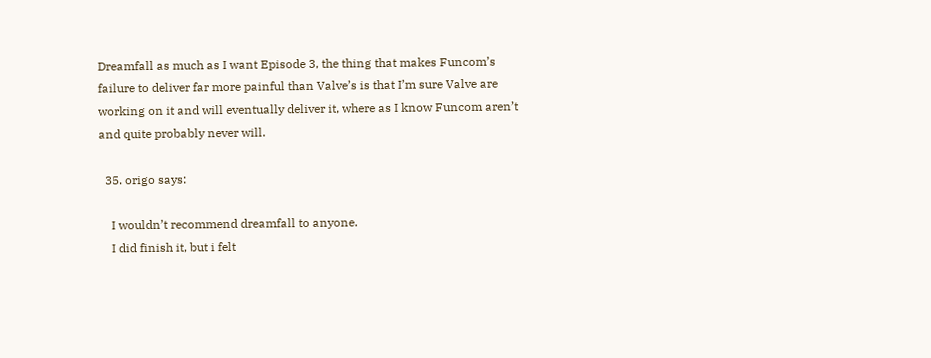Dreamfall as much as I want Episode 3, the thing that makes Funcom’s failure to deliver far more painful than Valve’s is that I’m sure Valve are working on it and will eventually deliver it, where as I know Funcom aren’t and quite probably never will.

  35. origo says:

    I wouldn’t recommend dreamfall to anyone.
    I did finish it, but i felt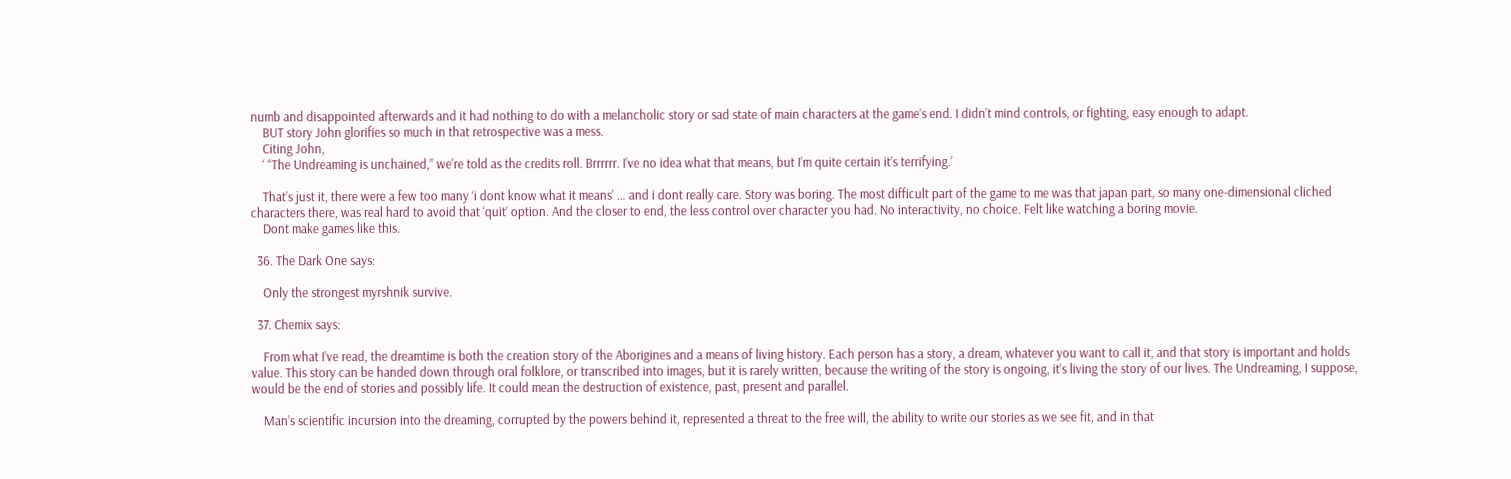numb and disappointed afterwards and it had nothing to do with a melancholic story or sad state of main characters at the game’s end. I didn’t mind controls, or fighting, easy enough to adapt.
    BUT story John glorifies so much in that retrospective was a mess.
    Citing John,
    ‘ “The Undreaming is unchained,” we’re told as the credits roll. Brrrrrr. I’ve no idea what that means, but I’m quite certain it’s terrifying.’

    That’s just it, there were a few too many ‘i dont know what it means’ … and i dont really care. Story was boring. The most difficult part of the game to me was that japan part, so many one-dimensional cliched characters there, was real hard to avoid that ‘quit’ option. And the closer to end, the less control over character you had. No interactivity, no choice. Felt like watching a boring movie.
    Dont make games like this.

  36. The Dark One says:

    Only the strongest myrshnik survive.

  37. Chemix says:

    From what I’ve read, the dreamtime is both the creation story of the Aborigines and a means of living history. Each person has a story, a dream, whatever you want to call it, and that story is important and holds value. This story can be handed down through oral folklore, or transcribed into images, but it is rarely written, because the writing of the story is ongoing, it’s living the story of our lives. The Undreaming, I suppose, would be the end of stories and possibly life. It could mean the destruction of existence, past, present and parallel.

    Man’s scientific incursion into the dreaming, corrupted by the powers behind it, represented a threat to the free will, the ability to write our stories as we see fit, and in that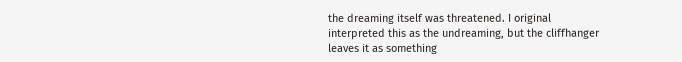the dreaming itself was threatened. I original interpreted this as the undreaming, but the cliffhanger leaves it as something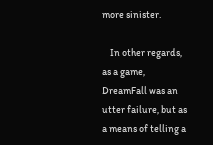more sinister.

    In other regards, as a game, DreamFall was an utter failure, but as a means of telling a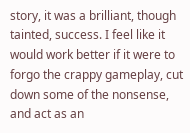story, it was a brilliant, though tainted, success. I feel like it would work better if it were to forgo the crappy gameplay, cut down some of the nonsense, and act as an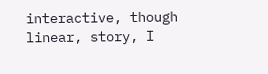interactive, though linear, story, I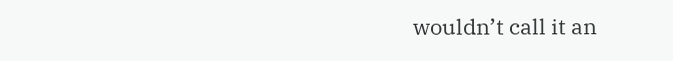wouldn’t call it an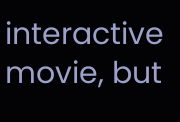interactive movie, but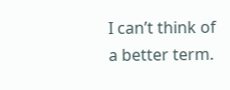I can’t think of a better term.